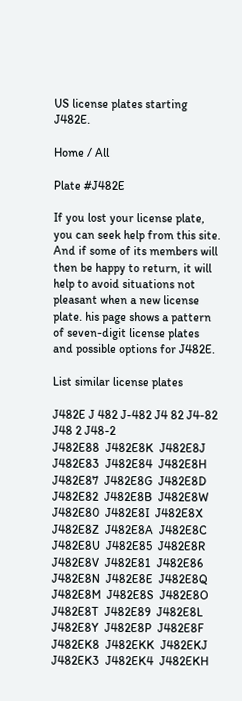US license plates starting J482E.

Home / All

Plate #J482E

If you lost your license plate, you can seek help from this site. And if some of its members will then be happy to return, it will help to avoid situations not pleasant when a new license plate. his page shows a pattern of seven-digit license plates and possible options for J482E.

List similar license plates

J482E J 482 J-482 J4 82 J4-82 J48 2 J48-2
J482E88  J482E8K  J482E8J  J482E83  J482E84  J482E8H  J482E87  J482E8G  J482E8D  J482E82  J482E8B  J482E8W  J482E80  J482E8I  J482E8X  J482E8Z  J482E8A  J482E8C  J482E8U  J482E85  J482E8R  J482E8V  J482E81  J482E86  J482E8N  J482E8E  J482E8Q  J482E8M  J482E8S  J482E8O  J482E8T  J482E89  J482E8L  J482E8Y  J482E8P  J482E8F
J482EK8  J482EKK  J482EKJ  J482EK3  J482EK4  J482EKH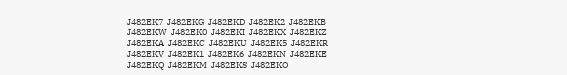J482EK7  J482EKG  J482EKD  J482EK2  J482EKB  J482EKW  J482EK0  J482EKI  J482EKX  J482EKZ  J482EKA  J482EKC  J482EKU  J482EK5  J482EKR  J482EKV  J482EK1  J482EK6  J482EKN  J482EKE  J482EKQ  J482EKM  J482EKS  J482EKO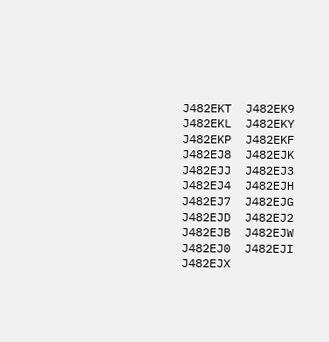J482EKT  J482EK9  J482EKL  J482EKY  J482EKP  J482EKF
J482EJ8  J482EJK  J482EJJ  J482EJ3  J482EJ4  J482EJH  J482EJ7  J482EJG  J482EJD  J482EJ2  J482EJB  J482EJW  J482EJ0  J482EJI  J482EJX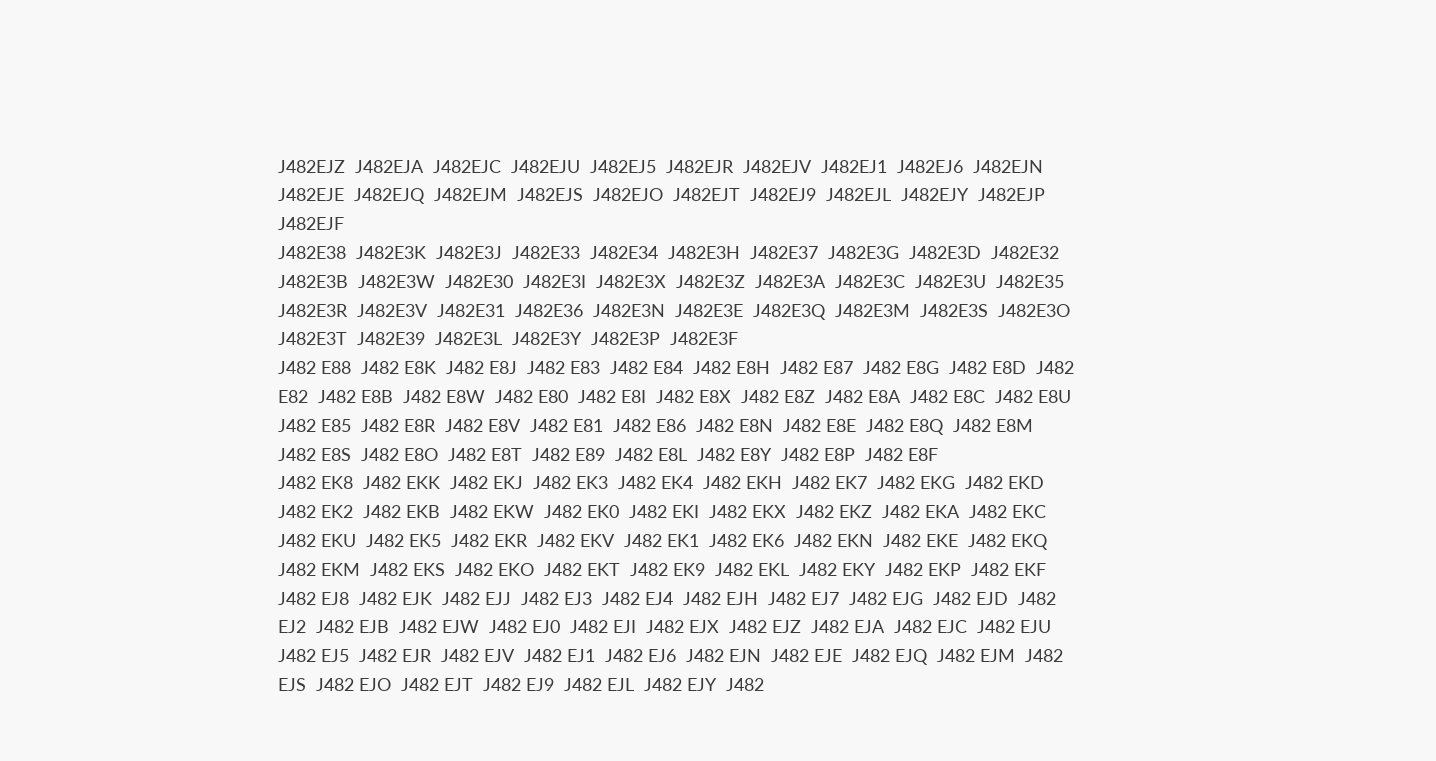J482EJZ  J482EJA  J482EJC  J482EJU  J482EJ5  J482EJR  J482EJV  J482EJ1  J482EJ6  J482EJN  J482EJE  J482EJQ  J482EJM  J482EJS  J482EJO  J482EJT  J482EJ9  J482EJL  J482EJY  J482EJP  J482EJF
J482E38  J482E3K  J482E3J  J482E33  J482E34  J482E3H  J482E37  J482E3G  J482E3D  J482E32  J482E3B  J482E3W  J482E30  J482E3I  J482E3X  J482E3Z  J482E3A  J482E3C  J482E3U  J482E35  J482E3R  J482E3V  J482E31  J482E36  J482E3N  J482E3E  J482E3Q  J482E3M  J482E3S  J482E3O  J482E3T  J482E39  J482E3L  J482E3Y  J482E3P  J482E3F
J482 E88  J482 E8K  J482 E8J  J482 E83  J482 E84  J482 E8H  J482 E87  J482 E8G  J482 E8D  J482 E82  J482 E8B  J482 E8W  J482 E80  J482 E8I  J482 E8X  J482 E8Z  J482 E8A  J482 E8C  J482 E8U  J482 E85  J482 E8R  J482 E8V  J482 E81  J482 E86  J482 E8N  J482 E8E  J482 E8Q  J482 E8M  J482 E8S  J482 E8O  J482 E8T  J482 E89  J482 E8L  J482 E8Y  J482 E8P  J482 E8F
J482 EK8  J482 EKK  J482 EKJ  J482 EK3  J482 EK4  J482 EKH  J482 EK7  J482 EKG  J482 EKD  J482 EK2  J482 EKB  J482 EKW  J482 EK0  J482 EKI  J482 EKX  J482 EKZ  J482 EKA  J482 EKC  J482 EKU  J482 EK5  J482 EKR  J482 EKV  J482 EK1  J482 EK6  J482 EKN  J482 EKE  J482 EKQ  J482 EKM  J482 EKS  J482 EKO  J482 EKT  J482 EK9  J482 EKL  J482 EKY  J482 EKP  J482 EKF
J482 EJ8  J482 EJK  J482 EJJ  J482 EJ3  J482 EJ4  J482 EJH  J482 EJ7  J482 EJG  J482 EJD  J482 EJ2  J482 EJB  J482 EJW  J482 EJ0  J482 EJI  J482 EJX  J482 EJZ  J482 EJA  J482 EJC  J482 EJU  J482 EJ5  J482 EJR  J482 EJV  J482 EJ1  J482 EJ6  J482 EJN  J482 EJE  J482 EJQ  J482 EJM  J482 EJS  J482 EJO  J482 EJT  J482 EJ9  J482 EJL  J482 EJY  J482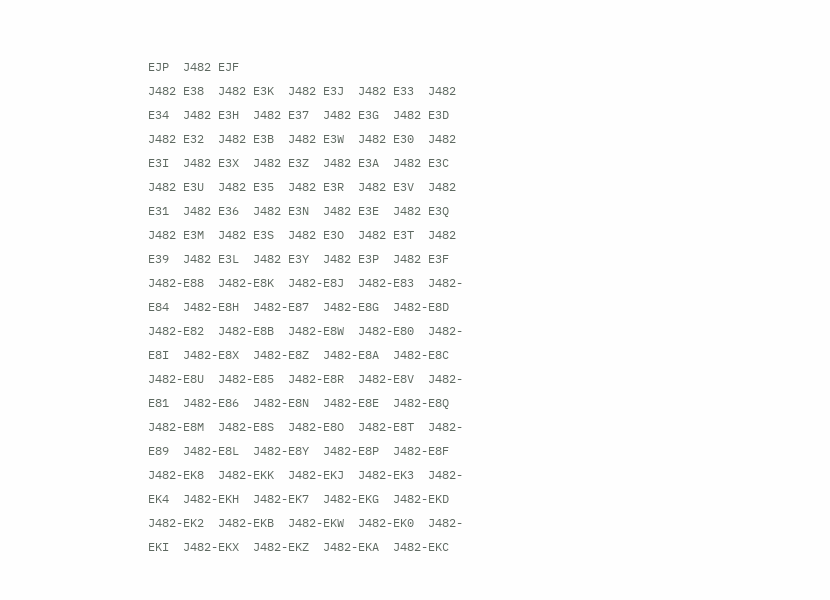EJP  J482 EJF
J482 E38  J482 E3K  J482 E3J  J482 E33  J482 E34  J482 E3H  J482 E37  J482 E3G  J482 E3D  J482 E32  J482 E3B  J482 E3W  J482 E30  J482 E3I  J482 E3X  J482 E3Z  J482 E3A  J482 E3C  J482 E3U  J482 E35  J482 E3R  J482 E3V  J482 E31  J482 E36  J482 E3N  J482 E3E  J482 E3Q  J482 E3M  J482 E3S  J482 E3O  J482 E3T  J482 E39  J482 E3L  J482 E3Y  J482 E3P  J482 E3F
J482-E88  J482-E8K  J482-E8J  J482-E83  J482-E84  J482-E8H  J482-E87  J482-E8G  J482-E8D  J482-E82  J482-E8B  J482-E8W  J482-E80  J482-E8I  J482-E8X  J482-E8Z  J482-E8A  J482-E8C  J482-E8U  J482-E85  J482-E8R  J482-E8V  J482-E81  J482-E86  J482-E8N  J482-E8E  J482-E8Q  J482-E8M  J482-E8S  J482-E8O  J482-E8T  J482-E89  J482-E8L  J482-E8Y  J482-E8P  J482-E8F
J482-EK8  J482-EKK  J482-EKJ  J482-EK3  J482-EK4  J482-EKH  J482-EK7  J482-EKG  J482-EKD  J482-EK2  J482-EKB  J482-EKW  J482-EK0  J482-EKI  J482-EKX  J482-EKZ  J482-EKA  J482-EKC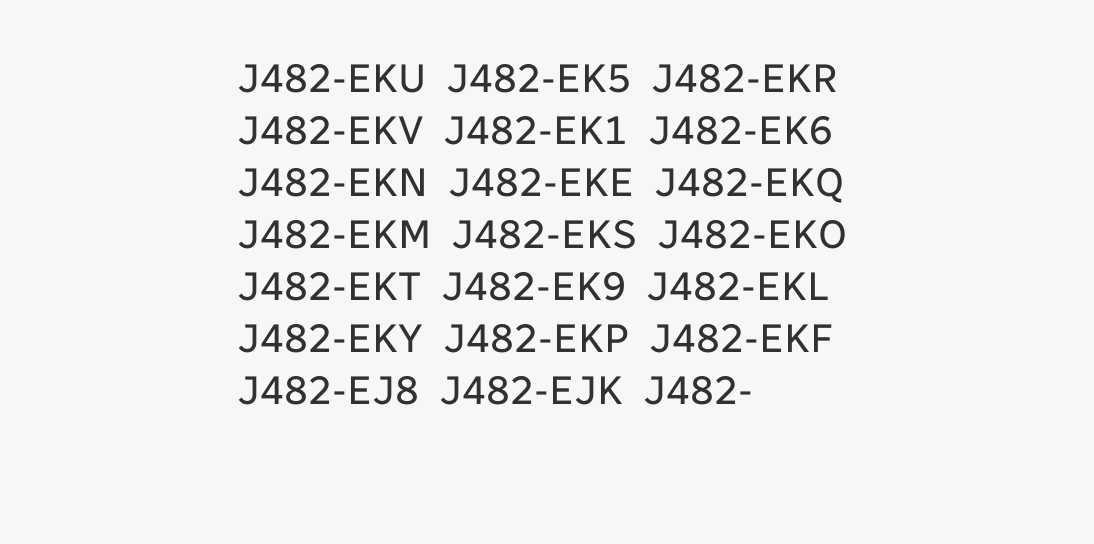J482-EKU  J482-EK5  J482-EKR  J482-EKV  J482-EK1  J482-EK6  J482-EKN  J482-EKE  J482-EKQ  J482-EKM  J482-EKS  J482-EKO  J482-EKT  J482-EK9  J482-EKL  J482-EKY  J482-EKP  J482-EKF
J482-EJ8  J482-EJK  J482-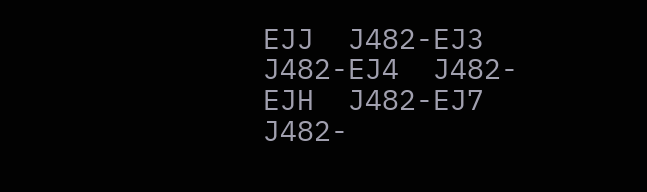EJJ  J482-EJ3  J482-EJ4  J482-EJH  J482-EJ7  J482-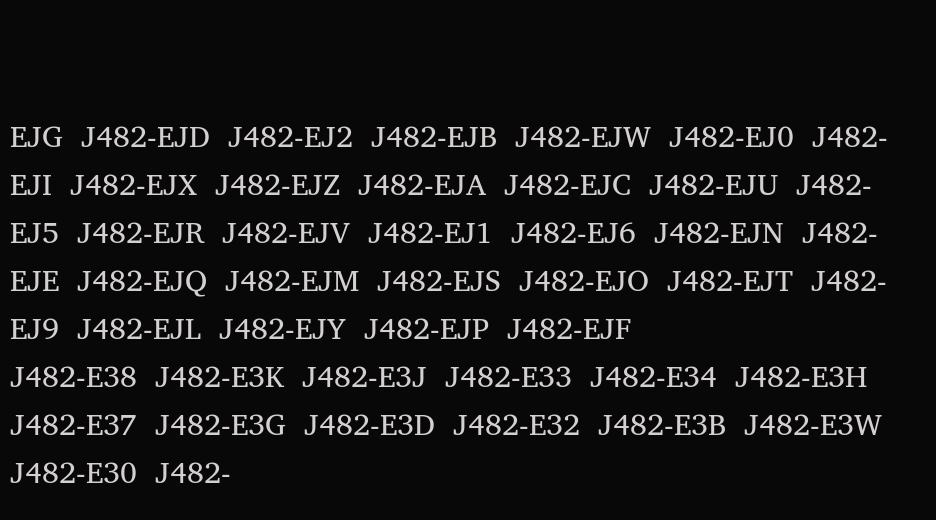EJG  J482-EJD  J482-EJ2  J482-EJB  J482-EJW  J482-EJ0  J482-EJI  J482-EJX  J482-EJZ  J482-EJA  J482-EJC  J482-EJU  J482-EJ5  J482-EJR  J482-EJV  J482-EJ1  J482-EJ6  J482-EJN  J482-EJE  J482-EJQ  J482-EJM  J482-EJS  J482-EJO  J482-EJT  J482-EJ9  J482-EJL  J482-EJY  J482-EJP  J482-EJF
J482-E38  J482-E3K  J482-E3J  J482-E33  J482-E34  J482-E3H  J482-E37  J482-E3G  J482-E3D  J482-E32  J482-E3B  J482-E3W  J482-E30  J482-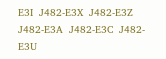E3I  J482-E3X  J482-E3Z  J482-E3A  J482-E3C  J482-E3U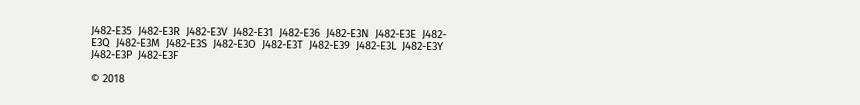J482-E35  J482-E3R  J482-E3V  J482-E31  J482-E36  J482-E3N  J482-E3E  J482-E3Q  J482-E3M  J482-E3S  J482-E3O  J482-E3T  J482-E39  J482-E3L  J482-E3Y  J482-E3P  J482-E3F

© 2018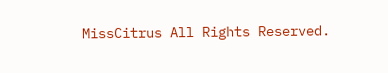MissCitrus All Rights Reserved.